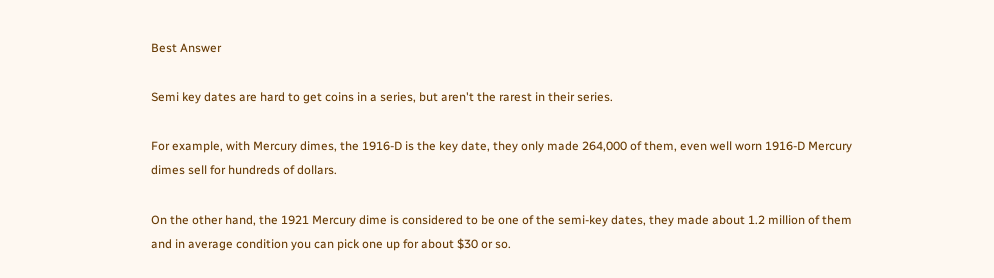Best Answer

Semi key dates are hard to get coins in a series, but aren't the rarest in their series.

For example, with Mercury dimes, the 1916-D is the key date, they only made 264,000 of them, even well worn 1916-D Mercury dimes sell for hundreds of dollars.

On the other hand, the 1921 Mercury dime is considered to be one of the semi-key dates, they made about 1.2 million of them and in average condition you can pick one up for about $30 or so.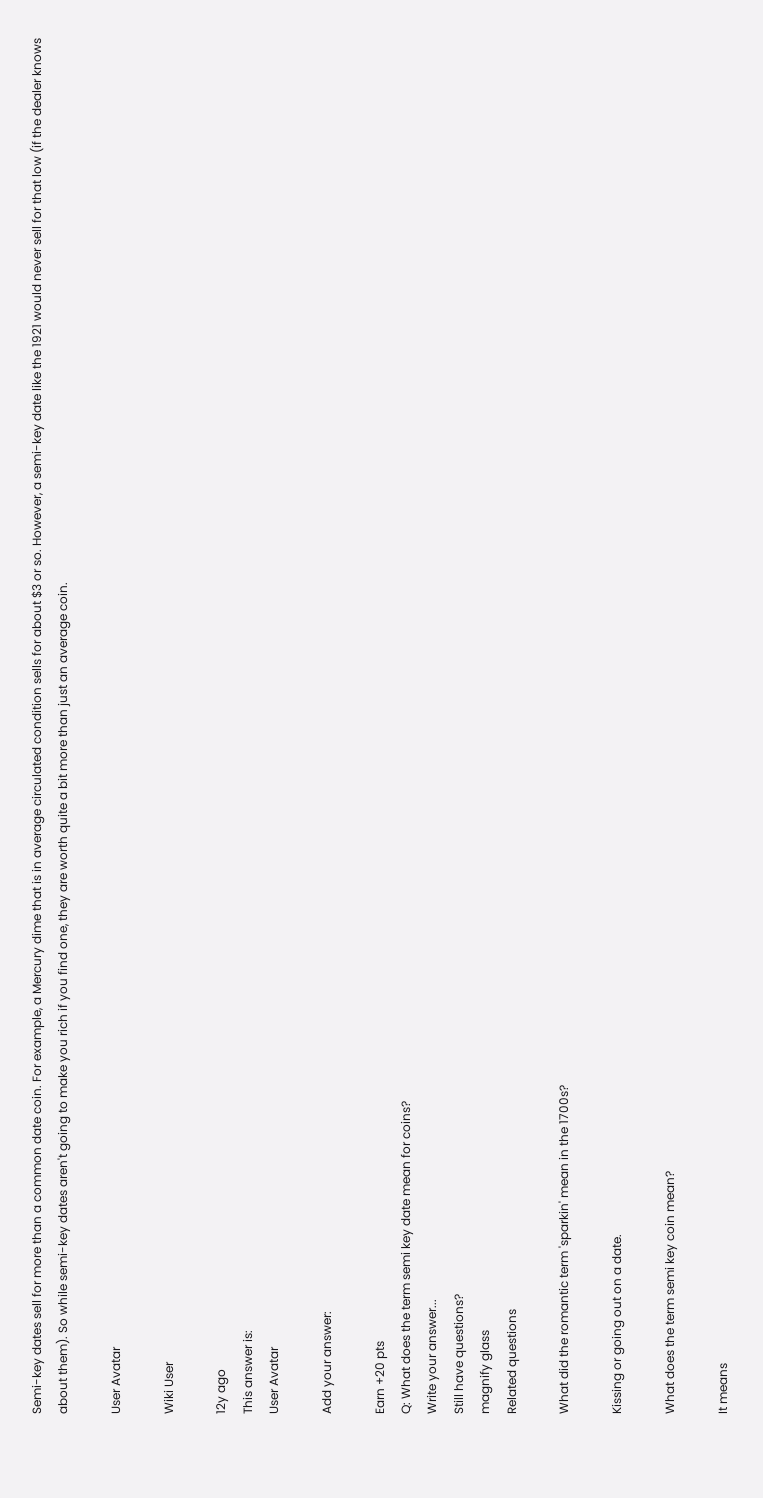Semi-key dates sell for more than a common date coin. For example, a Mercury dime that is in average circulated condition sells for about $3 or so. However, a semi-key date like the 1921 would never sell for that low (if the dealer knows about them). So while semi-key dates aren't going to make you rich if you find one, they are worth quite a bit more than just an average coin.

User Avatar

Wiki User

12y ago
This answer is:
User Avatar

Add your answer:

Earn +20 pts
Q: What does the term semi key date mean for coins?
Write your answer...
Still have questions?
magnify glass
Related questions

What did the romantic term 'sparkin' mean in the 1700s?

Kissing or going out on a date.

What does the term semi key coin mean?

It means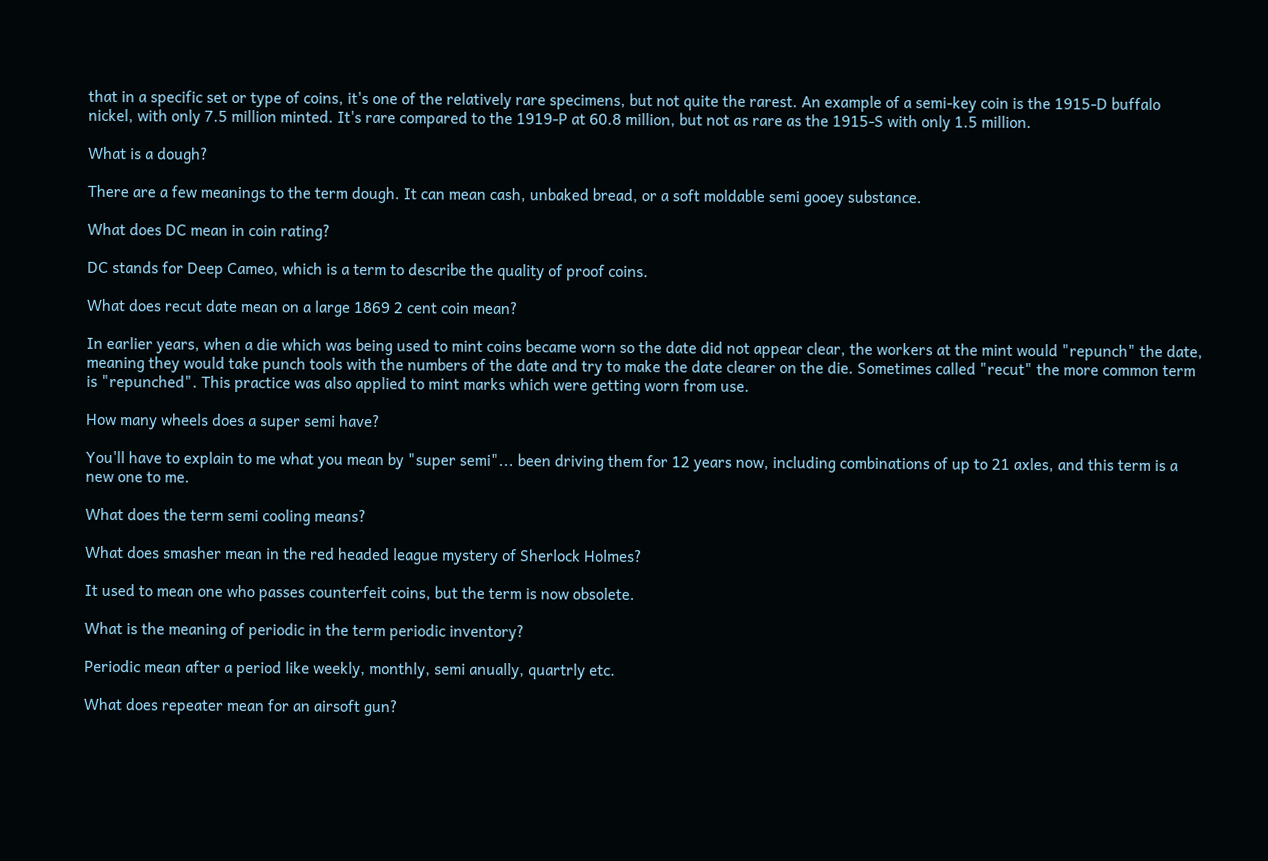that in a specific set or type of coins, it's one of the relatively rare specimens, but not quite the rarest. An example of a semi-key coin is the 1915-D buffalo nickel, with only 7.5 million minted. It's rare compared to the 1919-P at 60.8 million, but not as rare as the 1915-S with only 1.5 million.

What is a dough?

There are a few meanings to the term dough. It can mean cash, unbaked bread, or a soft moldable semi gooey substance.

What does DC mean in coin rating?

DC stands for Deep Cameo, which is a term to describe the quality of proof coins.

What does recut date mean on a large 1869 2 cent coin mean?

In earlier years, when a die which was being used to mint coins became worn so the date did not appear clear, the workers at the mint would "repunch" the date, meaning they would take punch tools with the numbers of the date and try to make the date clearer on the die. Sometimes called "recut" the more common term is "repunched". This practice was also applied to mint marks which were getting worn from use.

How many wheels does a super semi have?

You'll have to explain to me what you mean by "super semi"... been driving them for 12 years now, including combinations of up to 21 axles, and this term is a new one to me.

What does the term semi cooling means?

What does smasher mean in the red headed league mystery of Sherlock Holmes?

It used to mean one who passes counterfeit coins, but the term is now obsolete.

What is the meaning of periodic in the term periodic inventory?

Periodic mean after a period like weekly, monthly, semi anually, quartrly etc.

What does repeater mean for an airsoft gun?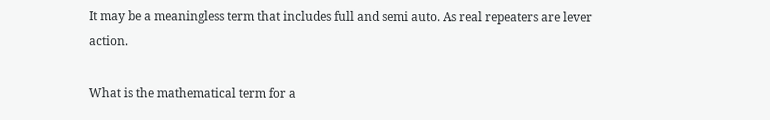It may be a meaningless term that includes full and semi auto. As real repeaters are lever action.

What is the mathematical term for a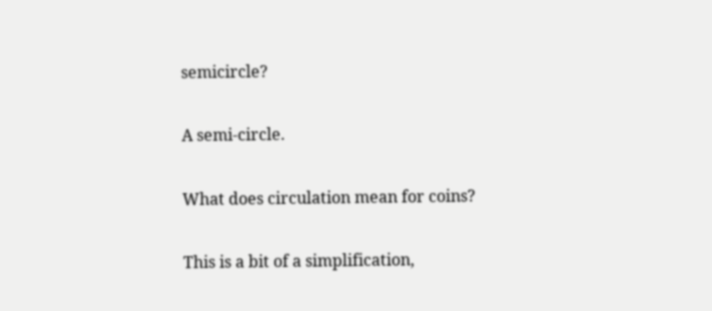semicircle?

A semi-circle.

What does circulation mean for coins?

This is a bit of a simplification,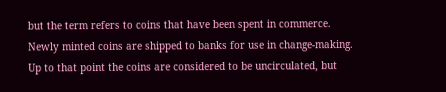but the term refers to coins that have been spent in commerce. Newly minted coins are shipped to banks for use in change-making. Up to that point the coins are considered to be uncirculated, but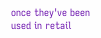once they've been used in retail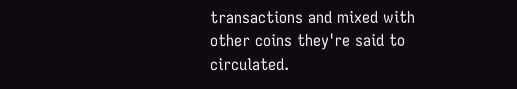transactions and mixed with other coins they're said to circulated.